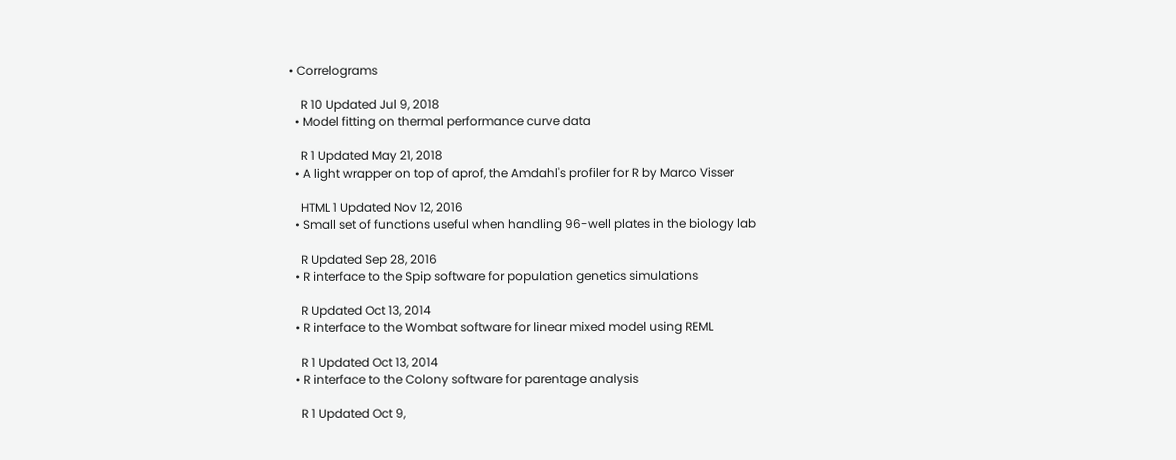• Correlograms

    R 10 Updated Jul 9, 2018
  • Model fitting on thermal performance curve data

    R 1 Updated May 21, 2018
  • A light wrapper on top of aprof, the Amdahl's profiler for R by Marco Visser

    HTML 1 Updated Nov 12, 2016
  • Small set of functions useful when handling 96-well plates in the biology lab

    R Updated Sep 28, 2016
  • R interface to the Spip software for population genetics simulations

    R Updated Oct 13, 2014
  • R interface to the Wombat software for linear mixed model using REML

    R 1 Updated Oct 13, 2014
  • R interface to the Colony software for parentage analysis

    R 1 Updated Oct 9,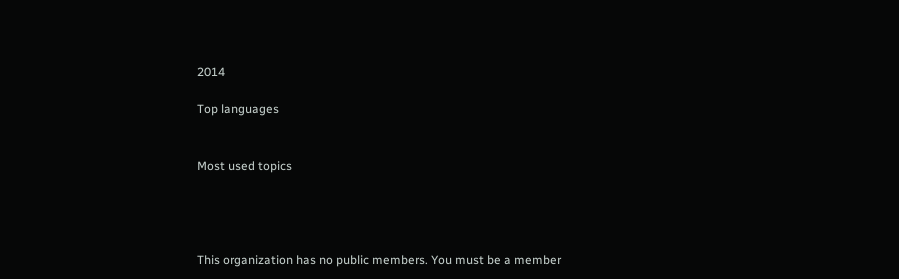2014

Top languages


Most used topics




This organization has no public members. You must be a member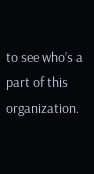to see who’s a part of this organization.